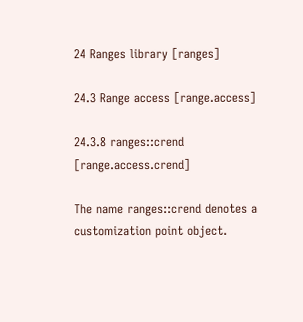24 Ranges library [ranges]

24.3 Range access [range.access]

24.3.8 ranges::crend [range.access.crend]

The name ranges::crend denotes a customization point object.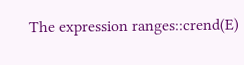The expression ranges::crend(E)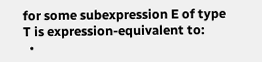for some subexpression E of type T is expression-equivalent to:
  •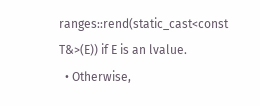ranges::rend(static_cast<const T&>(E)) if E is an lvalue.
  • Otherwise,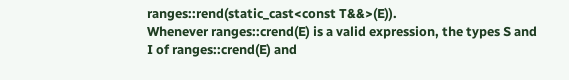ranges::rend(static_cast<const T&&>(E)).
Whenever ranges::crend(E) is a valid expression, the types S and I of ranges::crend(E) and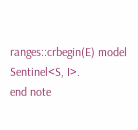ranges::crbegin(E) model Sentinel<S, I>.
end note